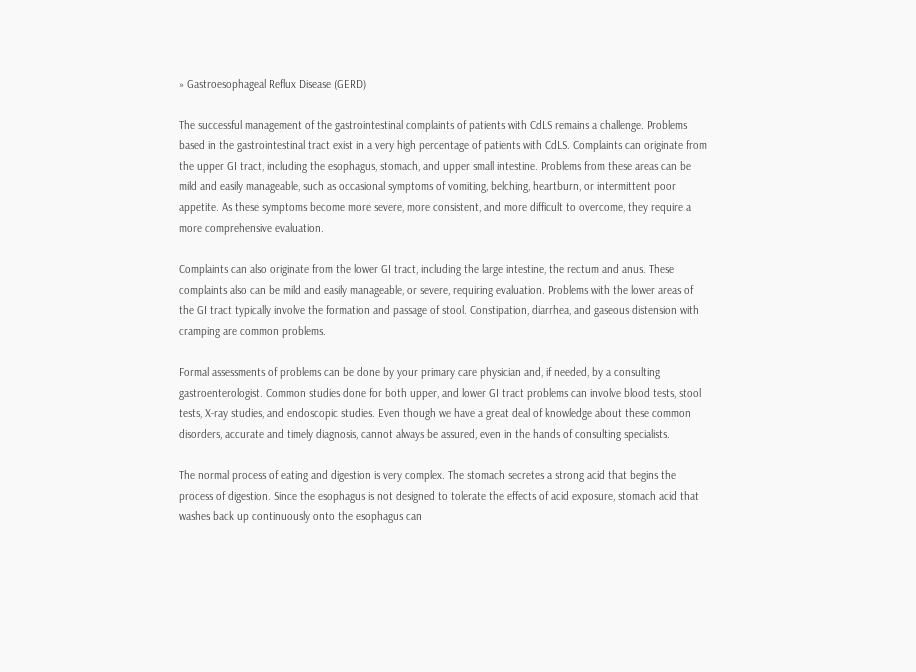» Gastroesophageal Reflux Disease (GERD)

The successful management of the gastrointestinal complaints of patients with CdLS remains a challenge. Problems based in the gastrointestinal tract exist in a very high percentage of patients with CdLS. Complaints can originate from the upper GI tract, including the esophagus, stomach, and upper small intestine. Problems from these areas can be mild and easily manageable, such as occasional symptoms of vomiting, belching, heartburn, or intermittent poor appetite. As these symptoms become more severe, more consistent, and more difficult to overcome, they require a more comprehensive evaluation.

Complaints can also originate from the lower GI tract, including the large intestine, the rectum and anus. These complaints also can be mild and easily manageable, or severe, requiring evaluation. Problems with the lower areas of the GI tract typically involve the formation and passage of stool. Constipation, diarrhea, and gaseous distension with cramping are common problems.

Formal assessments of problems can be done by your primary care physician and, if needed, by a consulting gastroenterologist. Common studies done for both upper, and lower GI tract problems can involve blood tests, stool tests, X-ray studies, and endoscopic studies. Even though we have a great deal of knowledge about these common disorders, accurate and timely diagnosis, cannot always be assured, even in the hands of consulting specialists.

The normal process of eating and digestion is very complex. The stomach secretes a strong acid that begins the process of digestion. Since the esophagus is not designed to tolerate the effects of acid exposure, stomach acid that washes back up continuously onto the esophagus can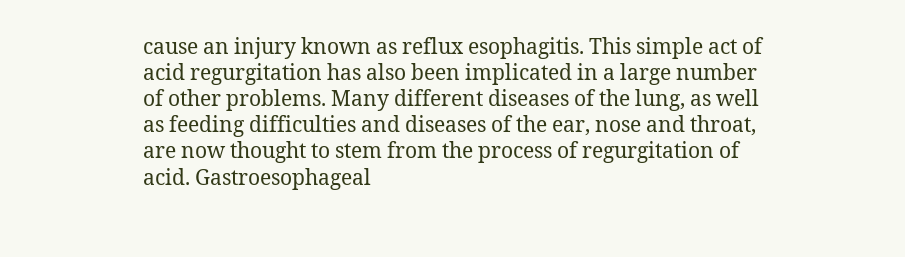cause an injury known as reflux esophagitis. This simple act of acid regurgitation has also been implicated in a large number of other problems. Many different diseases of the lung, as well as feeding difficulties and diseases of the ear, nose and throat, are now thought to stem from the process of regurgitation of acid. Gastroesophageal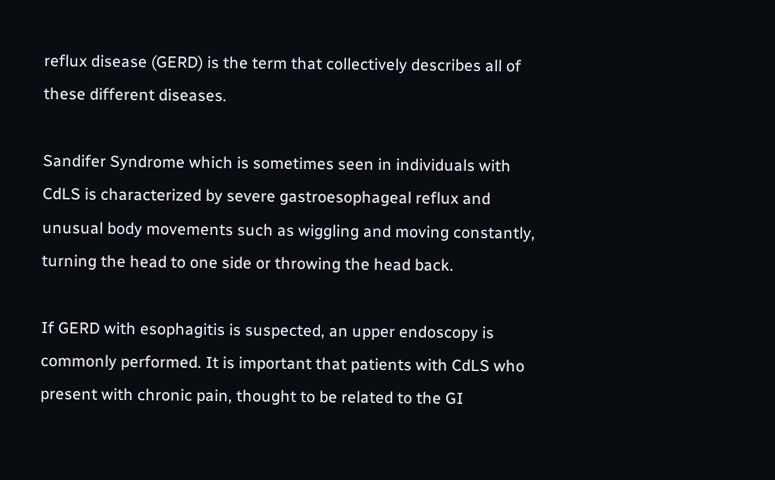reflux disease (GERD) is the term that collectively describes all of these different diseases.

Sandifer Syndrome which is sometimes seen in individuals with CdLS is characterized by severe gastroesophageal reflux and unusual body movements such as wiggling and moving constantly, turning the head to one side or throwing the head back.

If GERD with esophagitis is suspected, an upper endoscopy is commonly performed. It is important that patients with CdLS who present with chronic pain, thought to be related to the GI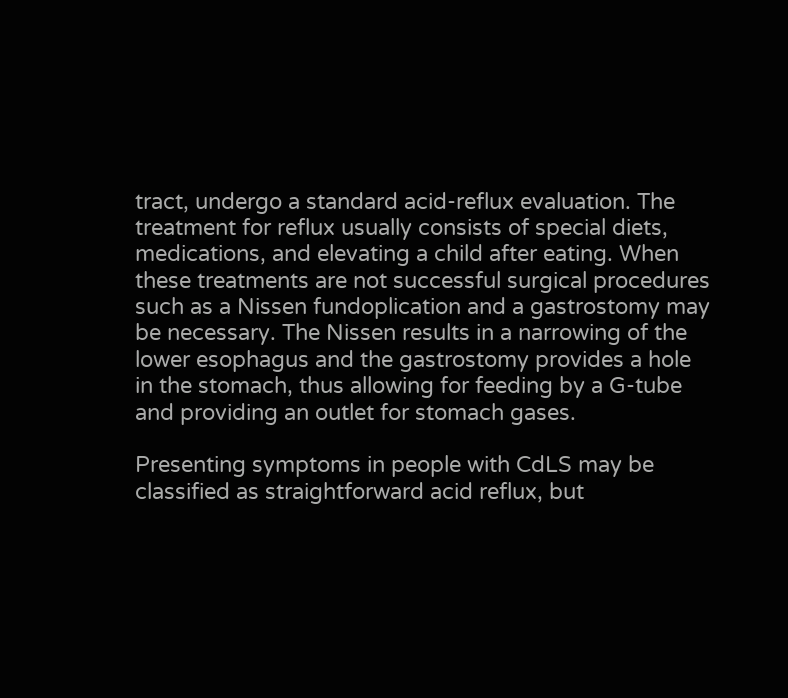tract, undergo a standard acid-reflux evaluation. The treatment for reflux usually consists of special diets, medications, and elevating a child after eating. When these treatments are not successful surgical procedures such as a Nissen fundoplication and a gastrostomy may be necessary. The Nissen results in a narrowing of the lower esophagus and the gastrostomy provides a hole in the stomach, thus allowing for feeding by a G-tube and providing an outlet for stomach gases.

Presenting symptoms in people with CdLS may be classified as straightforward acid reflux, but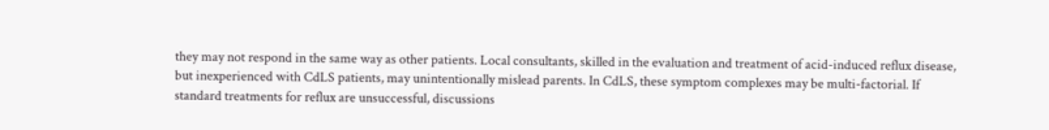they may not respond in the same way as other patients. Local consultants, skilled in the evaluation and treatment of acid-induced reflux disease, but inexperienced with CdLS patients, may unintentionally mislead parents. In CdLS, these symptom complexes may be multi-factorial. If standard treatments for reflux are unsuccessful, discussions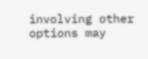involving other options may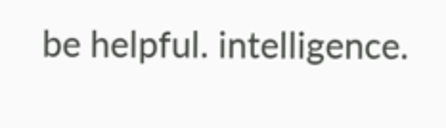be helpful. intelligence.